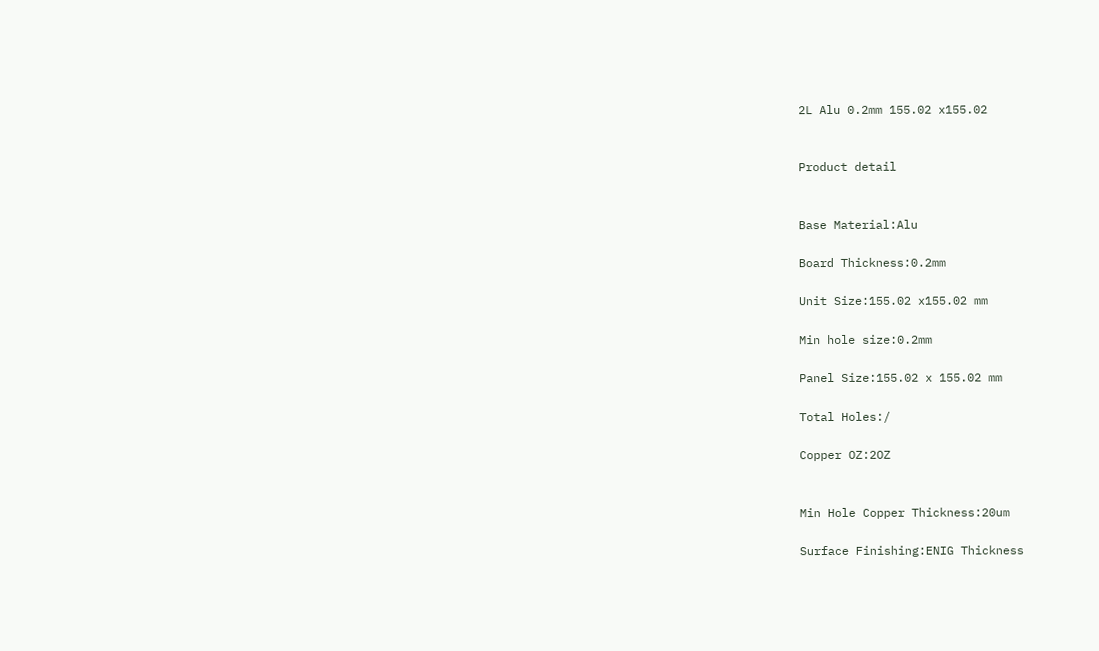2L Alu 0.2mm 155.02 x155.02


Product detail


Base Material:Alu

Board Thickness:0.2mm

Unit Size:155.02 x155.02 mm

Min hole size:0.2mm

Panel Size:155.02 x 155.02 mm

Total Holes:/

Copper OZ:2OZ


Min Hole Copper Thickness:20um

Surface Finishing:ENIG Thickness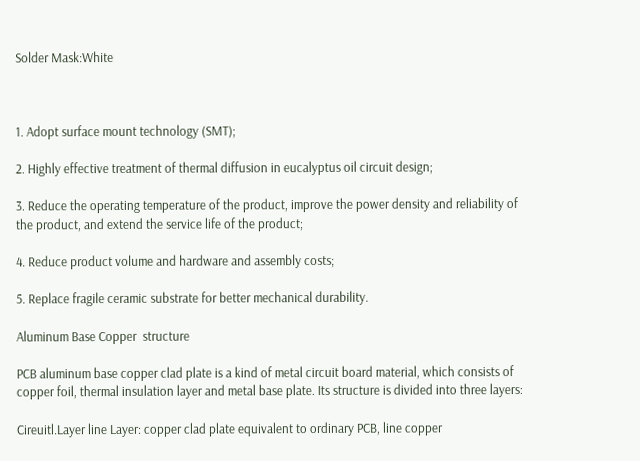Solder Mask:White



1. Adopt surface mount technology (SMT);

2. Highly effective treatment of thermal diffusion in eucalyptus oil circuit design;

3. Reduce the operating temperature of the product, improve the power density and reliability of the product, and extend the service life of the product;

4. Reduce product volume and hardware and assembly costs;

5. Replace fragile ceramic substrate for better mechanical durability.

Aluminum Base Copper  structure

PCB aluminum base copper clad plate is a kind of metal circuit board material, which consists of copper foil, thermal insulation layer and metal base plate. Its structure is divided into three layers:

Cireuitl.Layer line Layer: copper clad plate equivalent to ordinary PCB, line copper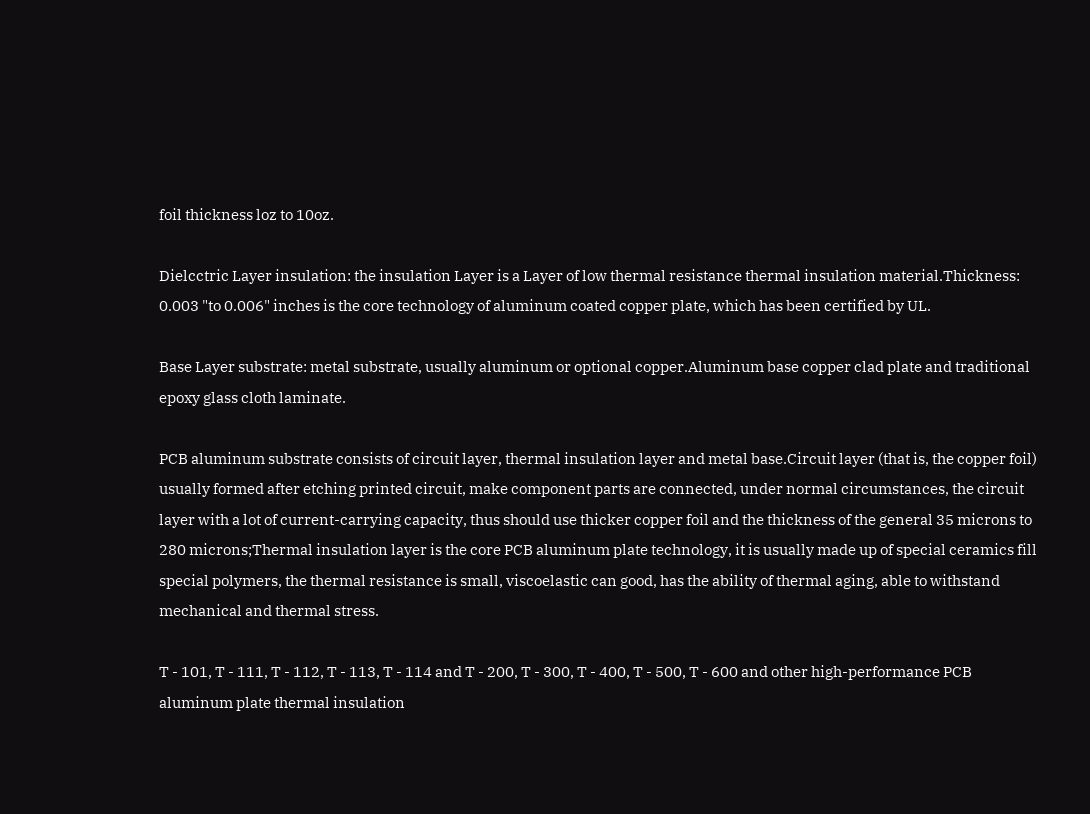foil thickness loz to 10oz.

Dielcctric Layer insulation: the insulation Layer is a Layer of low thermal resistance thermal insulation material.Thickness: 0.003 "to 0.006" inches is the core technology of aluminum coated copper plate, which has been certified by UL.

Base Layer substrate: metal substrate, usually aluminum or optional copper.Aluminum base copper clad plate and traditional epoxy glass cloth laminate.

PCB aluminum substrate consists of circuit layer, thermal insulation layer and metal base.Circuit layer (that is, the copper foil) usually formed after etching printed circuit, make component parts are connected, under normal circumstances, the circuit layer with a lot of current-carrying capacity, thus should use thicker copper foil and the thickness of the general 35 microns to 280 microns;Thermal insulation layer is the core PCB aluminum plate technology, it is usually made up of special ceramics fill special polymers, the thermal resistance is small, viscoelastic can good, has the ability of thermal aging, able to withstand mechanical and thermal stress.

T - 101, T - 111, T - 112, T - 113, T - 114 and T - 200, T - 300, T - 400, T - 500, T - 600 and other high-performance PCB aluminum plate thermal insulation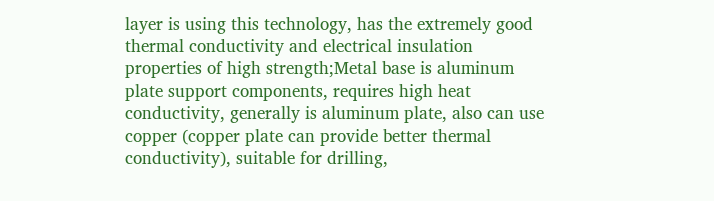layer is using this technology, has the extremely good thermal conductivity and electrical insulation properties of high strength;Metal base is aluminum plate support components, requires high heat conductivity, generally is aluminum plate, also can use copper (copper plate can provide better thermal conductivity), suitable for drilling,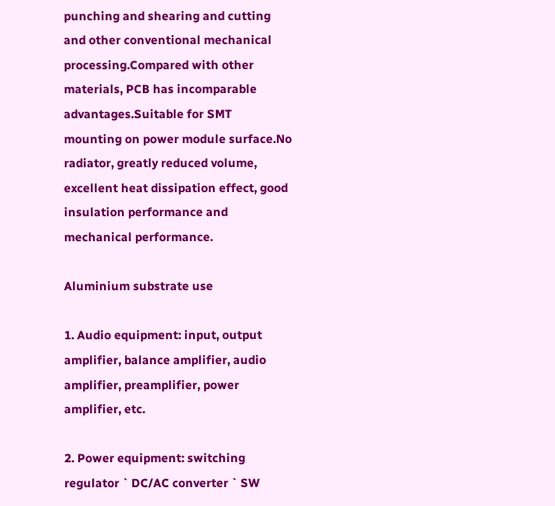punching and shearing and cutting and other conventional mechanical processing.Compared with other materials, PCB has incomparable advantages.Suitable for SMT mounting on power module surface.No radiator, greatly reduced volume, excellent heat dissipation effect, good insulation performance and mechanical performance.

Aluminium substrate use

1. Audio equipment: input, output amplifier, balance amplifier, audio amplifier, preamplifier, power amplifier, etc.

2. Power equipment: switching regulator ` DC/AC converter ` SW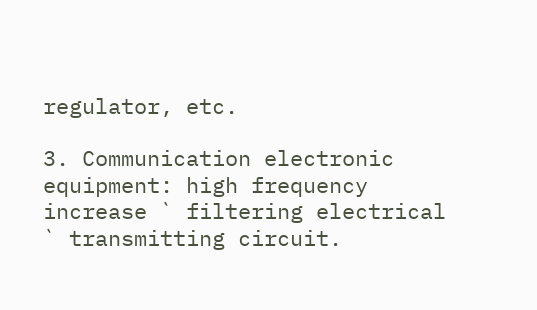regulator, etc.

3. Communication electronic equipment: high frequency increase ` filtering electrical ` transmitting circuit.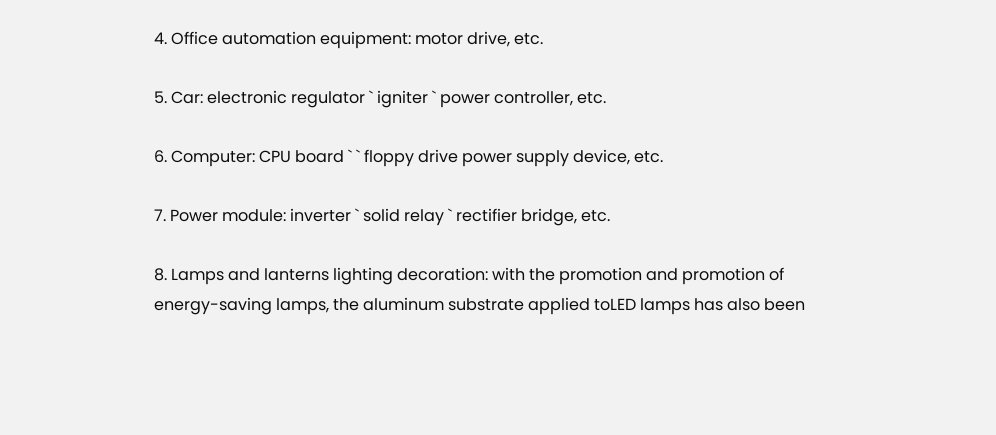4. Office automation equipment: motor drive, etc.

5. Car: electronic regulator ` igniter ` power controller, etc.

6. Computer: CPU board ` ` floppy drive power supply device, etc.

7. Power module: inverter ` solid relay ` rectifier bridge, etc.

8. Lamps and lanterns lighting decoration: with the promotion and promotion of energy-saving lamps, the aluminum substrate applied toLED lamps has also been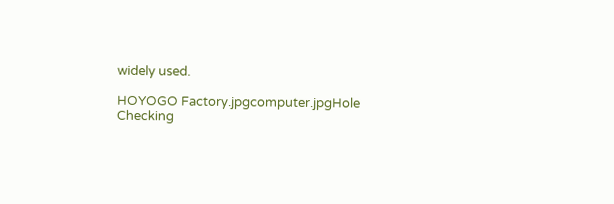widely used.

HOYOGO Factory.jpgcomputer.jpgHole Checking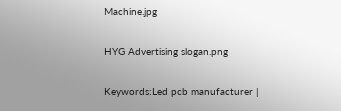Machine.jpg

HYG Advertising slogan.png

Keywords:Led pcb manufacturer |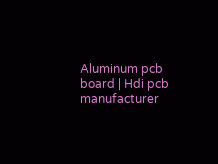Aluminum pcb board | Hdi pcb manufacturer